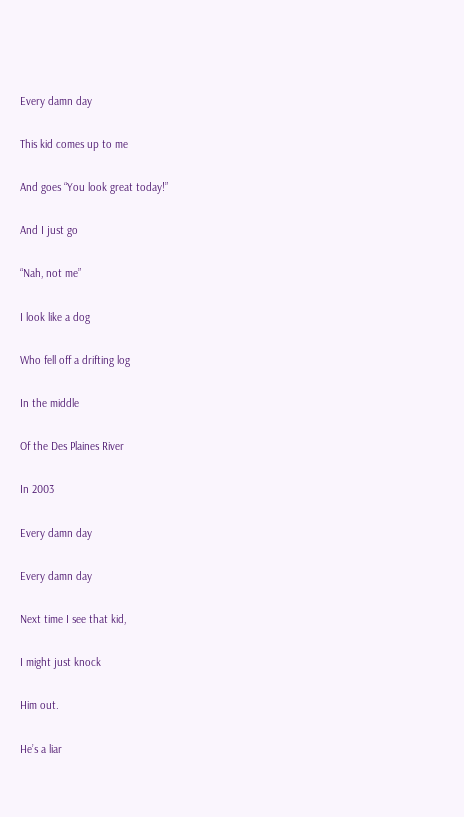Every damn day

This kid comes up to me

And goes “You look great today!”

And I just go

“Nah, not me”

I look like a dog

Who fell off a drifting log

In the middle

Of the Des Plaines River

In 2003

Every damn day

Every damn day

Next time I see that kid,

I might just knock

Him out.

He’s a liar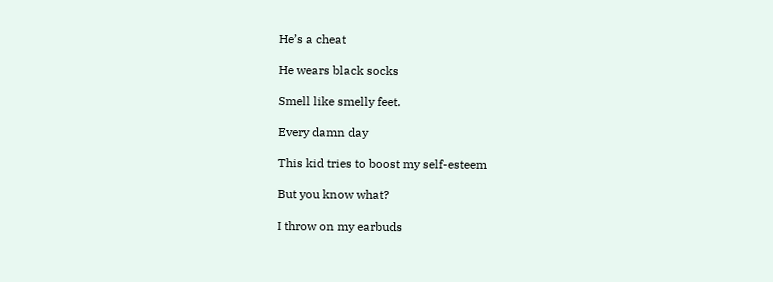He’s a cheat

He wears black socks

Smell like smelly feet.

Every damn day

This kid tries to boost my self-esteem

But you know what?

I throw on my earbuds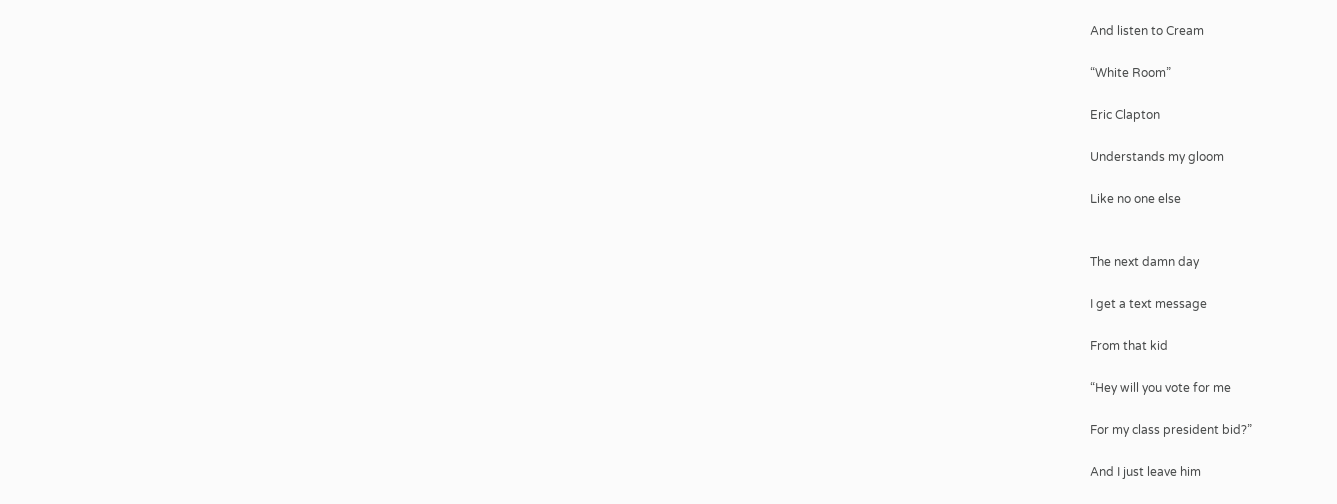And listen to Cream

“White Room”

Eric Clapton

Understands my gloom

Like no one else


The next damn day

I get a text message

From that kid

“Hey will you vote for me

For my class president bid?”

And I just leave him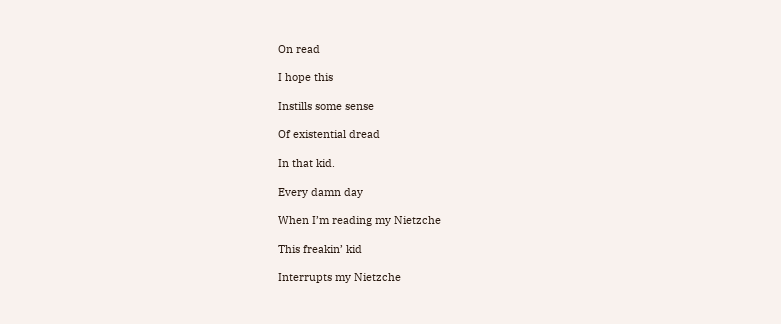On read

I hope this

Instills some sense

Of existential dread

In that kid.

Every damn day

When I’m reading my Nietzche

This freakin’ kid

Interrupts my Nietzche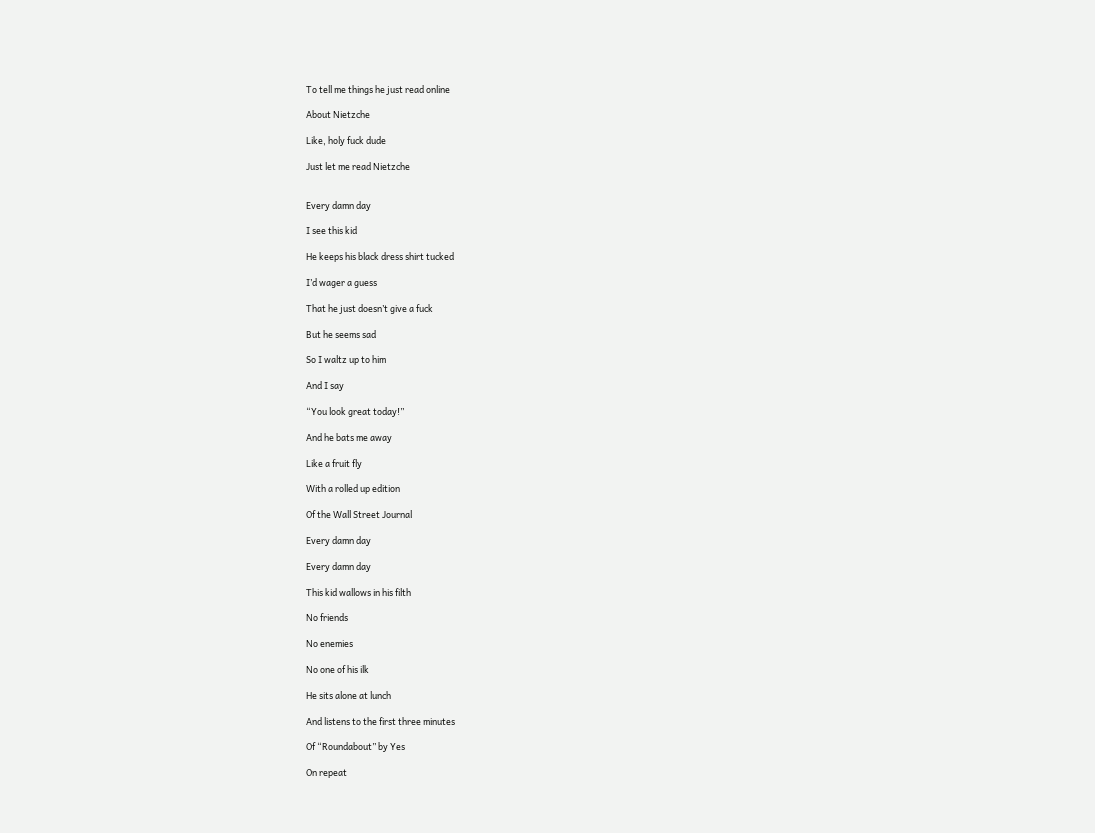To tell me things he just read online

About Nietzche

Like, holy fuck dude

Just let me read Nietzche


Every damn day

I see this kid

He keeps his black dress shirt tucked

I’d wager a guess

That he just doesn’t give a fuck

But he seems sad

So I waltz up to him

And I say

“You look great today!”

And he bats me away

Like a fruit fly

With a rolled up edition

Of the Wall Street Journal

Every damn day

Every damn day

This kid wallows in his filth

No friends

No enemies

No one of his ilk

He sits alone at lunch

And listens to the first three minutes

Of “Roundabout” by Yes

On repeat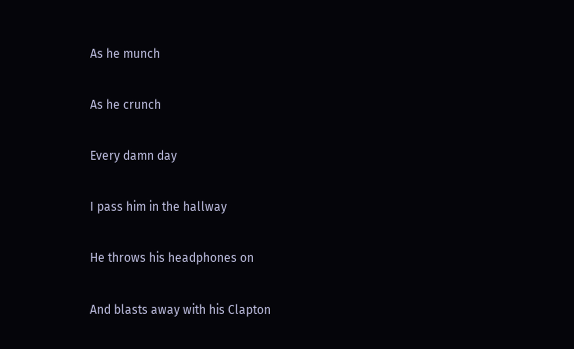As he munch

As he crunch

Every damn day

I pass him in the hallway

He throws his headphones on

And blasts away with his Clapton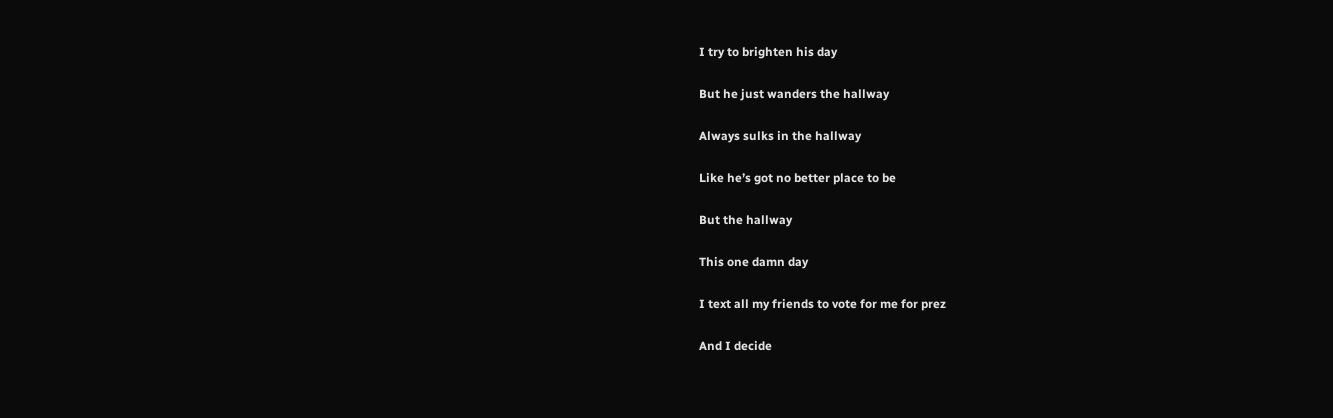I try to brighten his day

But he just wanders the hallway

Always sulks in the hallway

Like he’s got no better place to be

But the hallway

This one damn day

I text all my friends to vote for me for prez

And I decide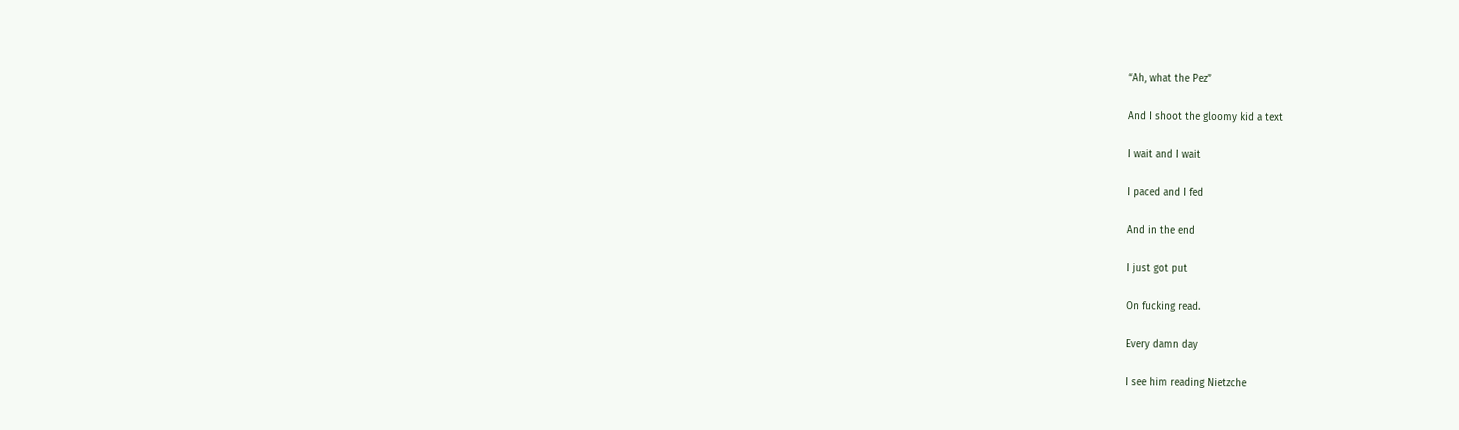“Ah, what the Pez”

And I shoot the gloomy kid a text

I wait and I wait

I paced and I fed

And in the end

I just got put

On fucking read.

Every damn day

I see him reading Nietzche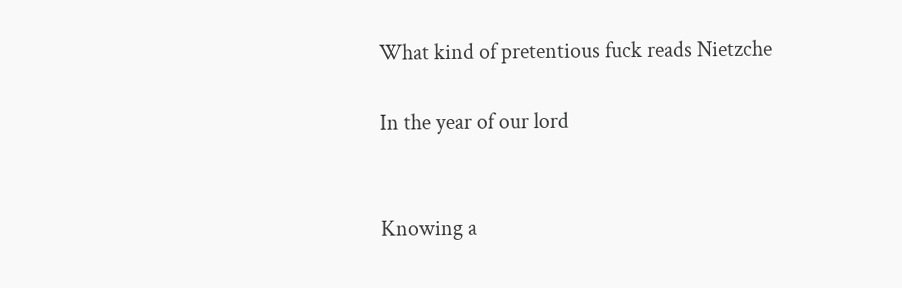What kind of pretentious fuck reads Nietzche

In the year of our lord


Knowing a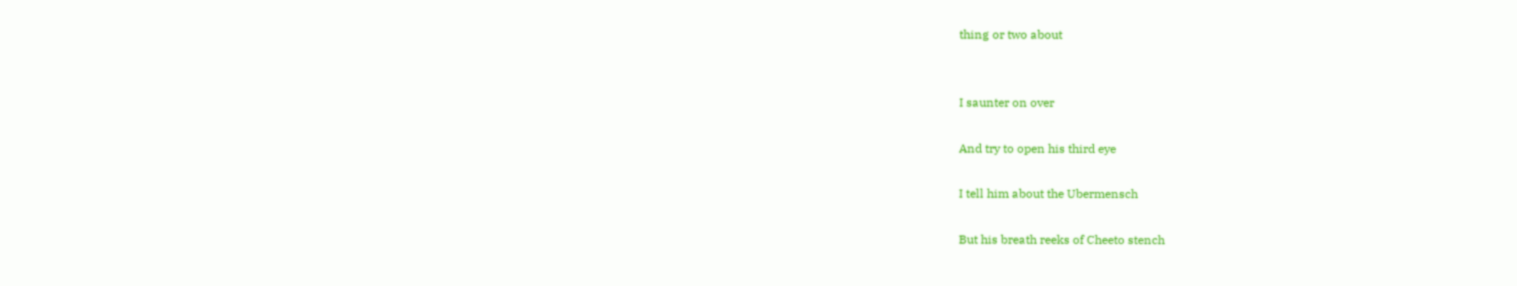thing or two about


I saunter on over

And try to open his third eye

I tell him about the Ubermensch

But his breath reeks of Cheeto stench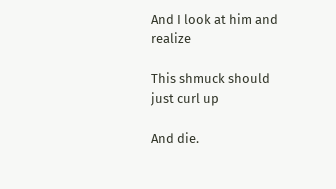And I look at him and realize

This shmuck should just curl up

And die.